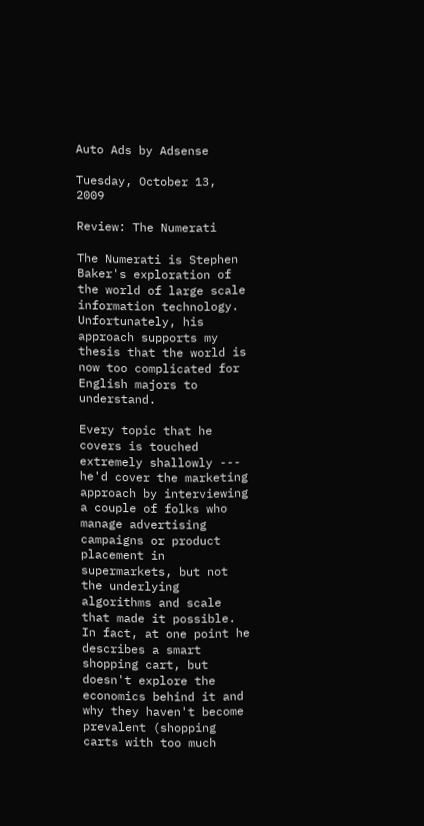Auto Ads by Adsense

Tuesday, October 13, 2009

Review: The Numerati

The Numerati is Stephen Baker's exploration of the world of large scale information technology. Unfortunately, his approach supports my thesis that the world is now too complicated for English majors to understand.

Every topic that he covers is touched extremely shallowly --- he'd cover the marketing approach by interviewing a couple of folks who manage advertising campaigns or product placement in supermarkets, but not the underlying algorithms and scale that made it possible. In fact, at one point he describes a smart shopping cart, but doesn't explore the economics behind it and why they haven't become prevalent (shopping carts with too much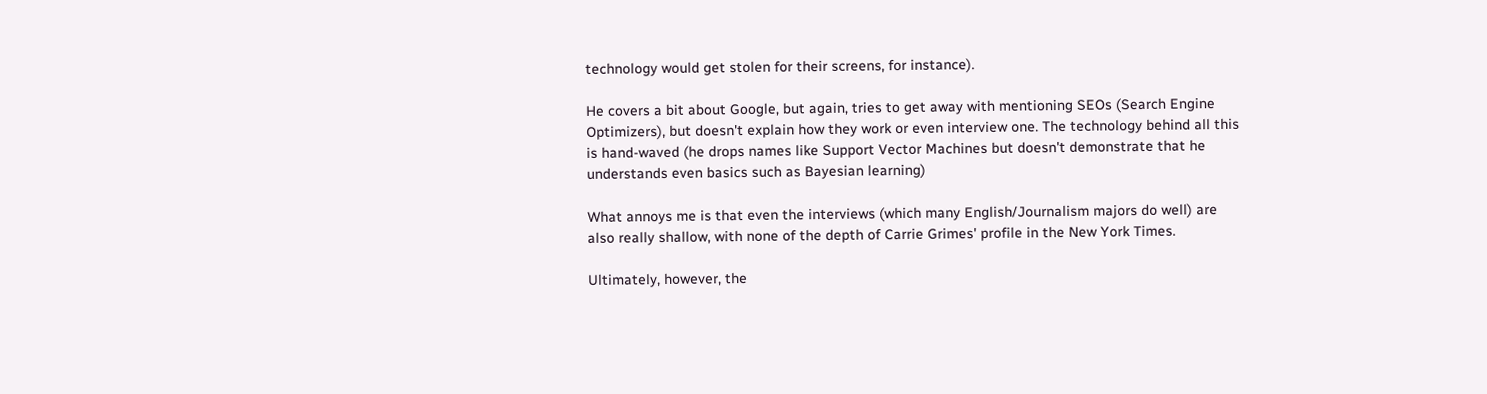technology would get stolen for their screens, for instance).

He covers a bit about Google, but again, tries to get away with mentioning SEOs (Search Engine Optimizers), but doesn't explain how they work or even interview one. The technology behind all this is hand-waved (he drops names like Support Vector Machines but doesn't demonstrate that he understands even basics such as Bayesian learning)

What annoys me is that even the interviews (which many English/Journalism majors do well) are also really shallow, with none of the depth of Carrie Grimes' profile in the New York Times.

Ultimately, however, the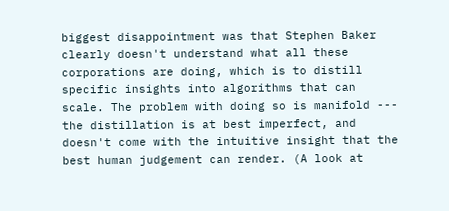biggest disappointment was that Stephen Baker clearly doesn't understand what all these corporations are doing, which is to distill specific insights into algorithms that can scale. The problem with doing so is manifold --- the distillation is at best imperfect, and doesn't come with the intuitive insight that the best human judgement can render. (A look at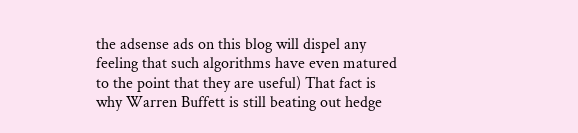the adsense ads on this blog will dispel any feeling that such algorithms have even matured to the point that they are useful) That fact is why Warren Buffett is still beating out hedge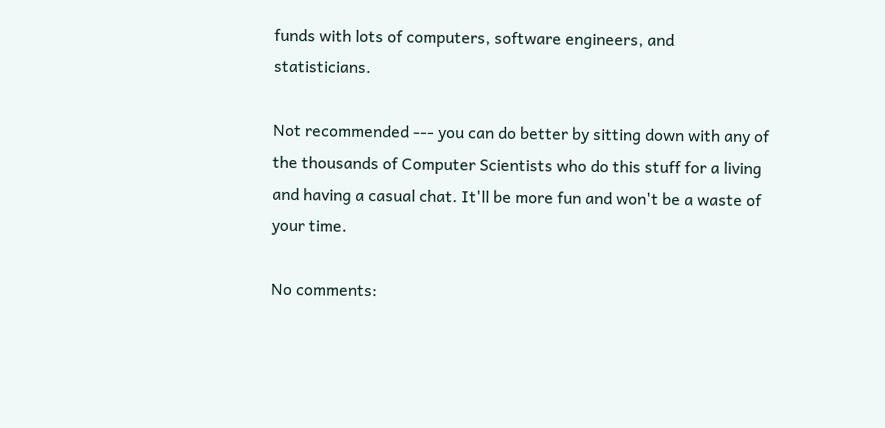funds with lots of computers, software engineers, and statisticians.

Not recommended --- you can do better by sitting down with any of the thousands of Computer Scientists who do this stuff for a living and having a casual chat. It'll be more fun and won't be a waste of your time.

No comments: